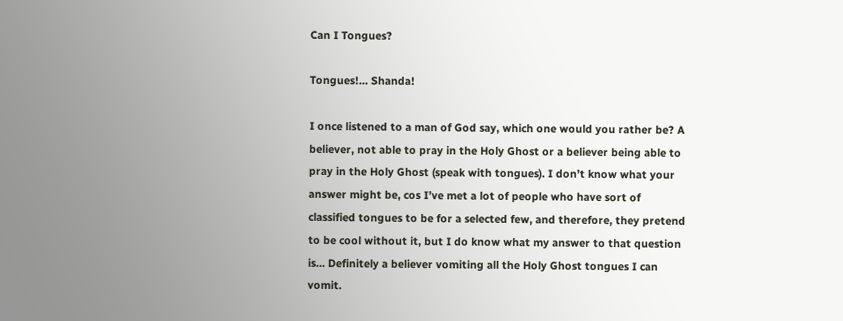Can I Tongues?

Tongues!… Shanda!

I once listened to a man of God say, which one would you rather be? A believer, not able to pray in the Holy Ghost or a believer being able to pray in the Holy Ghost (speak with tongues). I don’t know what your answer might be, cos I’ve met a lot of people who have sort of classified tongues to be for a selected few, and therefore, they pretend to be cool without it, but I do know what my answer to that question is… Definitely a believer vomiting all the Holy Ghost tongues I can vomit.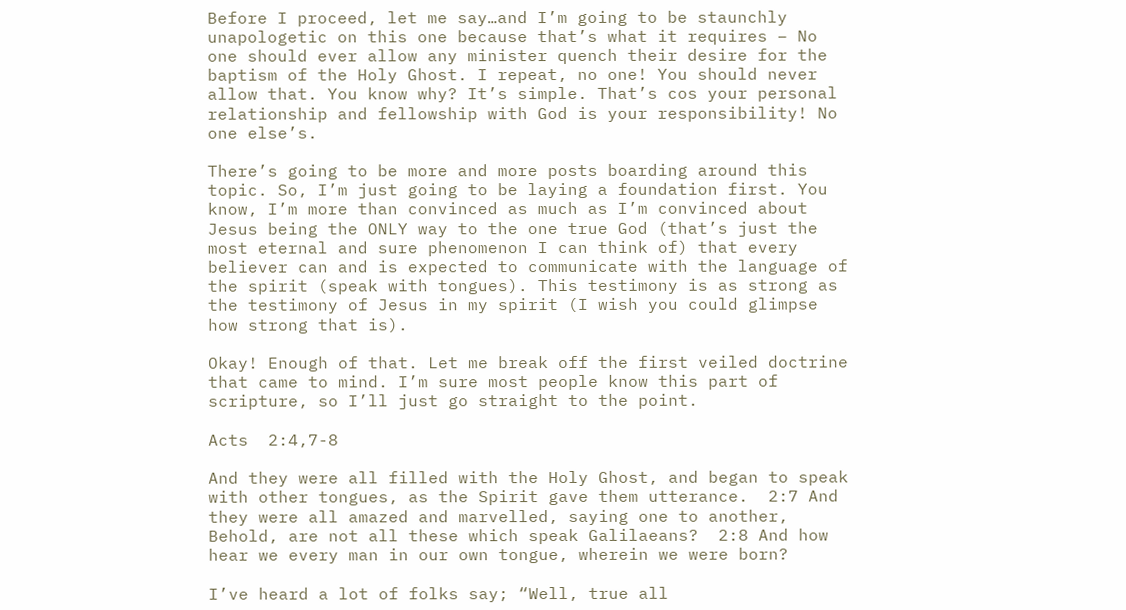Before I proceed, let me say…and I’m going to be staunchly unapologetic on this one because that’s what it requires – No one should ever allow any minister quench their desire for the baptism of the Holy Ghost. I repeat, no one! You should never allow that. You know why? It’s simple. That’s cos your personal relationship and fellowship with God is your responsibility! No one else’s.

There’s going to be more and more posts boarding around this topic. So, I’m just going to be laying a foundation first. You know, I’m more than convinced as much as I’m convinced about Jesus being the ONLY way to the one true God (that’s just the most eternal and sure phenomenon I can think of) that every believer can and is expected to communicate with the language of the spirit (speak with tongues). This testimony is as strong as the testimony of Jesus in my spirit (I wish you could glimpse how strong that is).

Okay! Enough of that. Let me break off the first veiled doctrine that came to mind. I’m sure most people know this part of scripture, so I’ll just go straight to the point.

Acts  2:4,7-8

And they were all filled with the Holy Ghost, and began to speak with other tongues, as the Spirit gave them utterance.  2:7 And they were all amazed and marvelled, saying one to another, Behold, are not all these which speak Galilaeans?  2:8 And how hear we every man in our own tongue, wherein we were born?

I’ve heard a lot of folks say; “Well, true all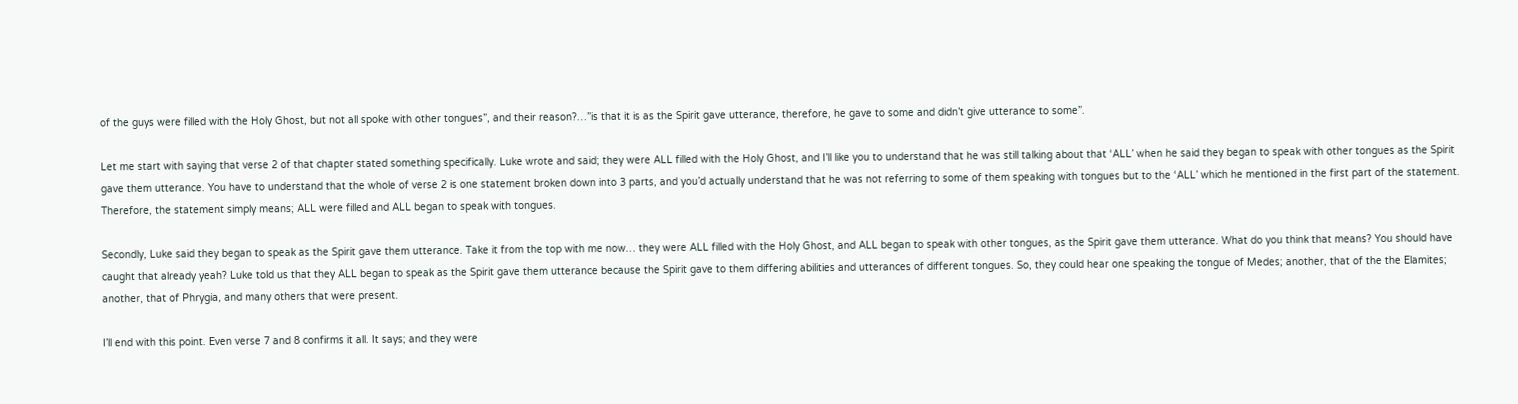of the guys were filled with the Holy Ghost, but not all spoke with other tongues”, and their reason?…”is that it is as the Spirit gave utterance, therefore, he gave to some and didn’t give utterance to some”.

Let me start with saying that verse 2 of that chapter stated something specifically. Luke wrote and said; they were ALL filled with the Holy Ghost, and I’ll like you to understand that he was still talking about that ‘ALL’ when he said they began to speak with other tongues as the Spirit gave them utterance. You have to understand that the whole of verse 2 is one statement broken down into 3 parts, and you’d actually understand that he was not referring to some of them speaking with tongues but to the ‘ALL’ which he mentioned in the first part of the statement. Therefore, the statement simply means; ALL were filled and ALL began to speak with tongues.

Secondly, Luke said they began to speak as the Spirit gave them utterance. Take it from the top with me now… they were ALL filled with the Holy Ghost, and ALL began to speak with other tongues, as the Spirit gave them utterance. What do you think that means? You should have caught that already yeah? Luke told us that they ALL began to speak as the Spirit gave them utterance because the Spirit gave to them differing abilities and utterances of different tongues. So, they could hear one speaking the tongue of Medes; another, that of the the Elamites; another, that of Phrygia, and many others that were present.

I’ll end with this point. Even verse 7 and 8 confirms it all. It says; and they were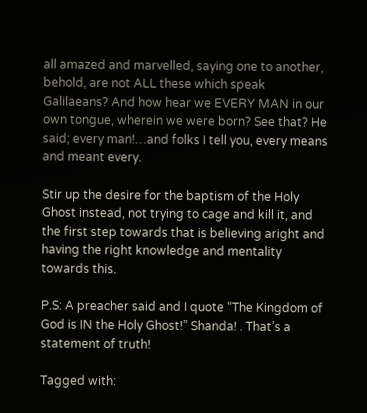all amazed and marvelled, saying one to another, behold, are not ALL these which speak Galilaeans? And how hear we EVERY MAN in our own tongue, wherein we were born? See that? He said; every man!…and folks I tell you, every means and meant every.

Stir up the desire for the baptism of the Holy Ghost instead, not trying to cage and kill it, and the first step towards that is believing aright and having the right knowledge and mentality towards this.

P.S: A preacher said and I quote “The Kingdom of God is IN the Holy Ghost!” Shanda! . That’s a statement of truth!

Tagged with: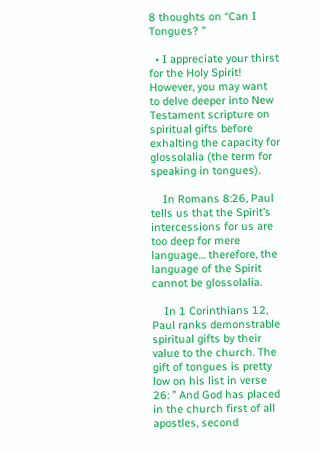8 thoughts on “Can I Tongues? ”

  • I appreciate your thirst for the Holy Spirit! However, you may want to delve deeper into New Testament scripture on spiritual gifts before exhalting the capacity for glossolalia (the term for speaking in tongues).

    In Romans 8:26, Paul tells us that the Spirit’s intercessions for us are too deep for mere language… therefore, the language of the Spirit cannot be glossolalia.

    In 1 Corinthians 12, Paul ranks demonstrable spiritual gifts by their value to the church. The gift of tongues is pretty low on his list in verse 26: ” And God has placed in the church first of all apostles, second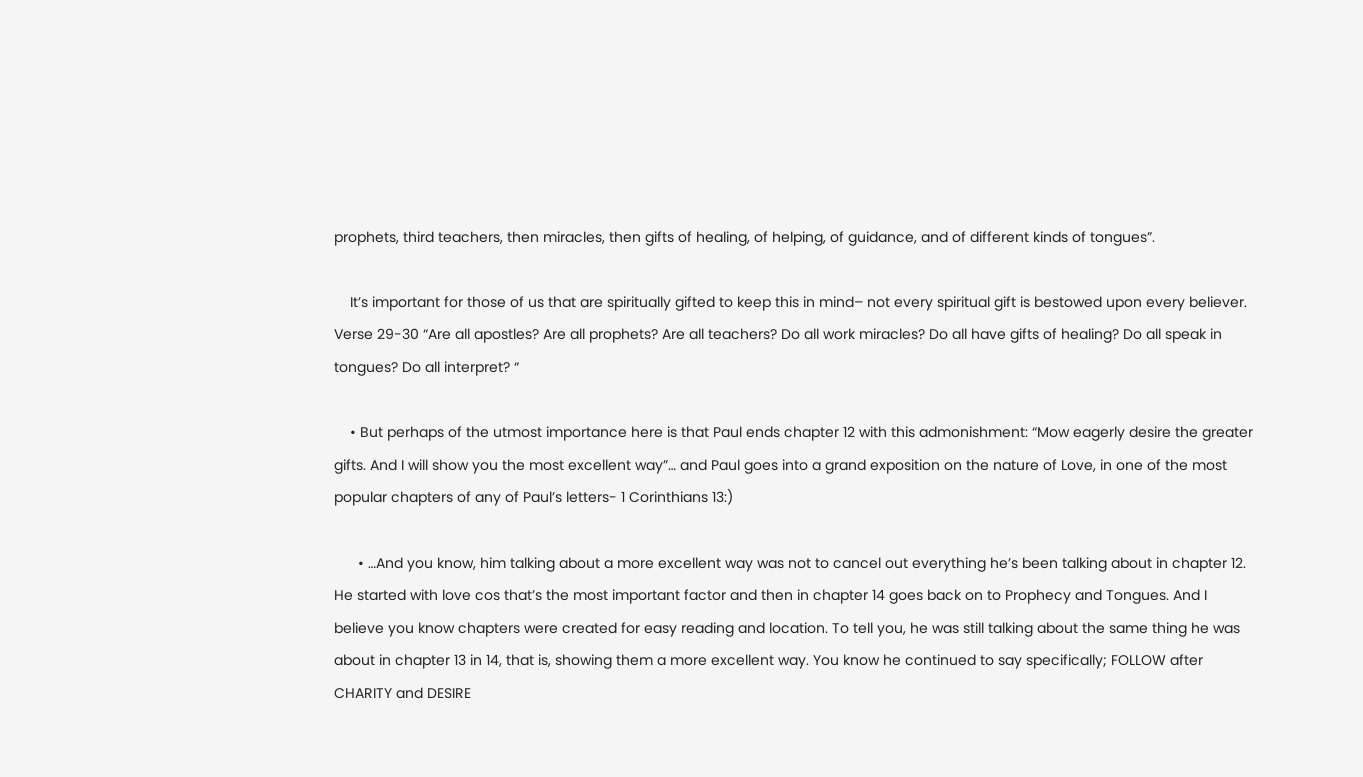prophets, third teachers, then miracles, then gifts of healing, of helping, of guidance, and of different kinds of tongues”.

    It’s important for those of us that are spiritually gifted to keep this in mind– not every spiritual gift is bestowed upon every believer. Verse 29-30 “Are all apostles? Are all prophets? Are all teachers? Do all work miracles? Do all have gifts of healing? Do all speak in tongues? Do all interpret? “

    • But perhaps of the utmost importance here is that Paul ends chapter 12 with this admonishment: “Mow eagerly desire the greater gifts. And I will show you the most excellent way”… and Paul goes into a grand exposition on the nature of Love, in one of the most popular chapters of any of Paul’s letters- 1 Corinthians 13:)

      • …And you know, him talking about a more excellent way was not to cancel out everything he’s been talking about in chapter 12. He started with love cos that’s the most important factor and then in chapter 14 goes back on to Prophecy and Tongues. And I believe you know chapters were created for easy reading and location. To tell you, he was still talking about the same thing he was about in chapter 13 in 14, that is, showing them a more excellent way. You know he continued to say specifically; FOLLOW after CHARITY and DESIRE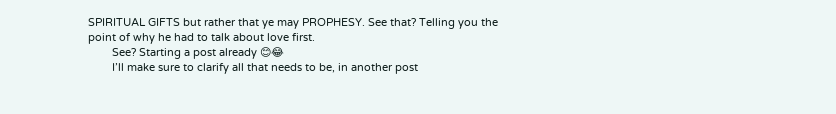SPIRITUAL GIFTS but rather that ye may PROPHESY. See that? Telling you the point of why he had to talk about love first.
        See? Starting a post already 😊😂
        I’ll make sure to clarify all that needs to be, in another post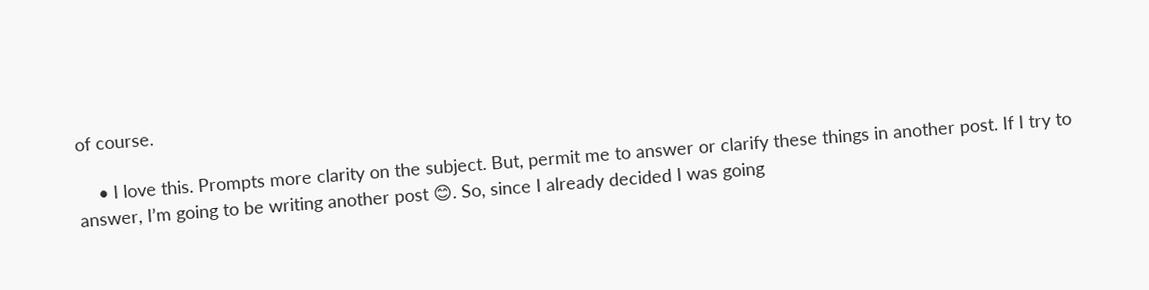of course.

    • I love this. Prompts more clarity on the subject. But, permit me to answer or clarify these things in another post. If I try to answer, I’m going to be writing another post 😊. So, since I already decided I was going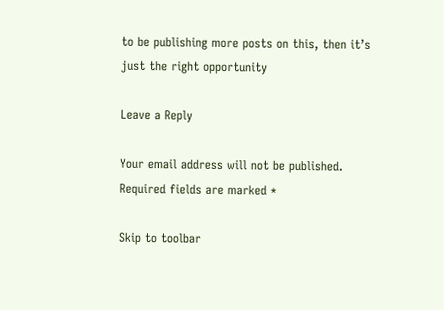to be publishing more posts on this, then it’s just the right opportunity

Leave a Reply

Your email address will not be published. Required fields are marked *

Skip to toolbar